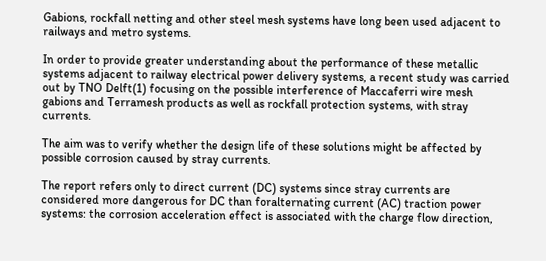Gabions, rockfall netting and other steel mesh systems have long been used adjacent to railways and metro systems.

In order to provide greater understanding about the performance of these metallic systems adjacent to railway electrical power delivery systems, a recent study was carried out by TNO Delft(1) focusing on the possible interference of Maccaferri wire mesh gabions and Terramesh products as well as rockfall protection systems, with stray currents.

The aim was to verify whether the design life of these solutions might be affected by possible corrosion caused by stray currents.

The report refers only to direct current (DC) systems since stray currents are considered more dangerous for DC than foralternating current (AC) traction power systems: the corrosion acceleration effect is associated with the charge flow direction,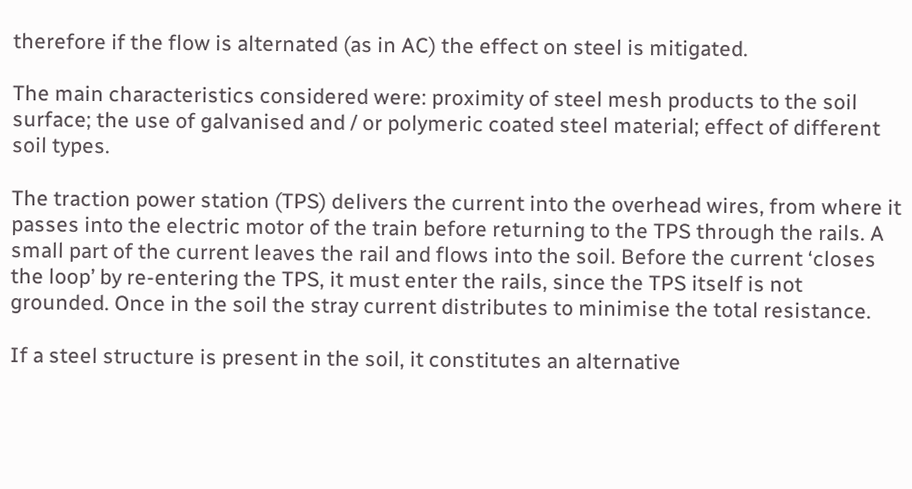therefore if the flow is alternated (as in AC) the effect on steel is mitigated.

The main characteristics considered were: proximity of steel mesh products to the soil surface; the use of galvanised and / or polymeric coated steel material; effect of different soil types.

The traction power station (TPS) delivers the current into the overhead wires, from where it passes into the electric motor of the train before returning to the TPS through the rails. A small part of the current leaves the rail and flows into the soil. Before the current ‘closes the loop’ by re-entering the TPS, it must enter the rails, since the TPS itself is not grounded. Once in the soil the stray current distributes to minimise the total resistance.

If a steel structure is present in the soil, it constitutes an alternative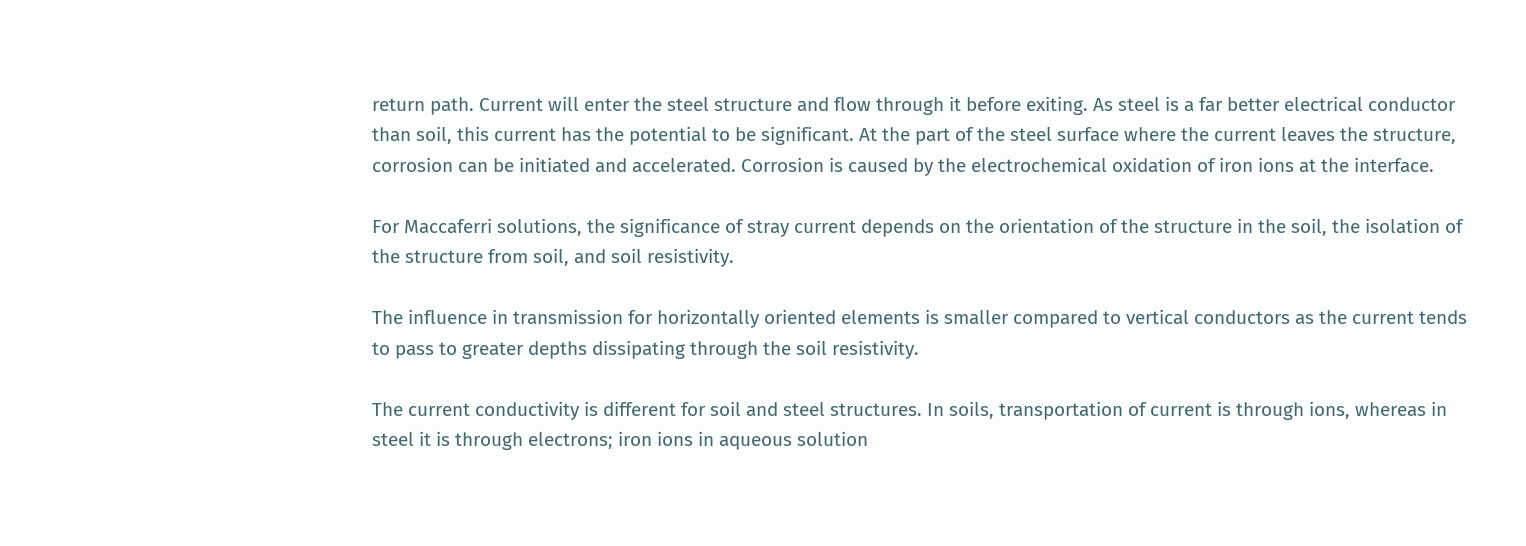return path. Current will enter the steel structure and flow through it before exiting. As steel is a far better electrical conductor than soil, this current has the potential to be significant. At the part of the steel surface where the current leaves the structure, corrosion can be initiated and accelerated. Corrosion is caused by the electrochemical oxidation of iron ions at the interface.

For Maccaferri solutions, the significance of stray current depends on the orientation of the structure in the soil, the isolation of the structure from soil, and soil resistivity.

The influence in transmission for horizontally oriented elements is smaller compared to vertical conductors as the current tends to pass to greater depths dissipating through the soil resistivity.

The current conductivity is different for soil and steel structures. In soils, transportation of current is through ions, whereas in steel it is through electrons; iron ions in aqueous solution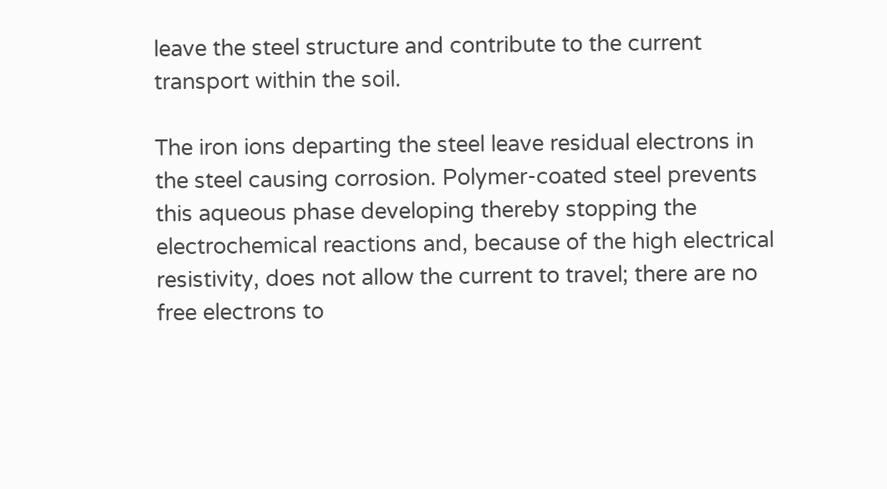leave the steel structure and contribute to the current transport within the soil.

The iron ions departing the steel leave residual electrons in the steel causing corrosion. Polymer-coated steel prevents this aqueous phase developing thereby stopping the electrochemical reactions and, because of the high electrical resistivity, does not allow the current to travel; there are no free electrons to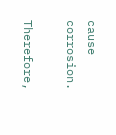cause corrosion.

Therefore,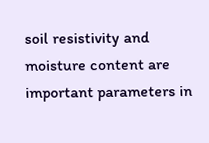soil resistivity and moisture content are important parameters in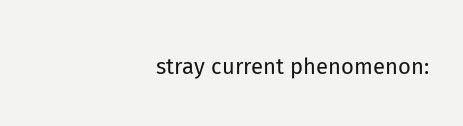stray current phenomenon: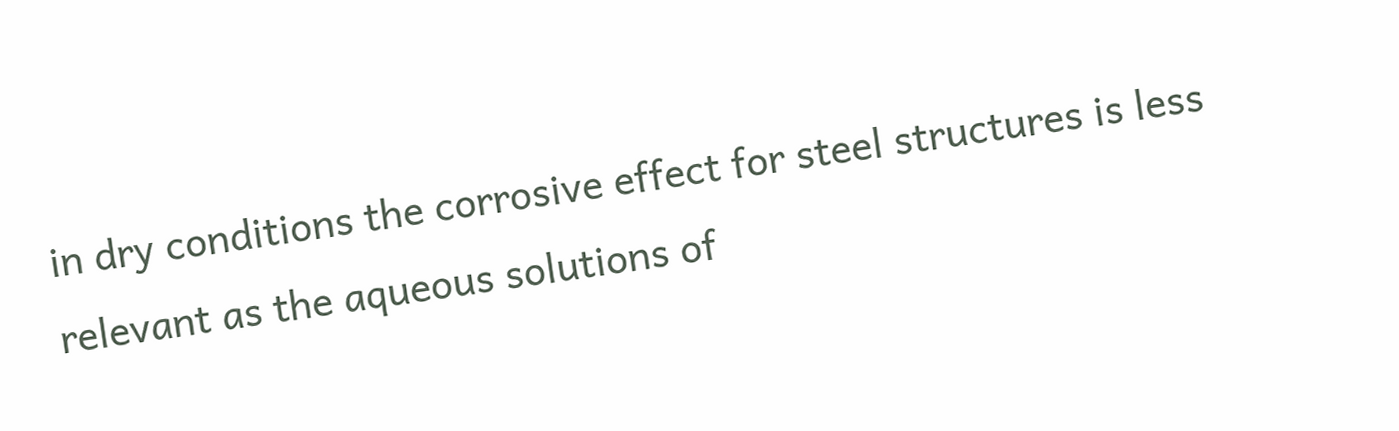in dry conditions the corrosive effect for steel structures is less relevant as the aqueous solutions of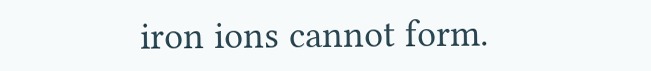iron ions cannot form.